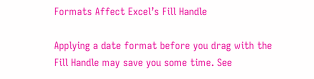Formats Affect Excel’s Fill Handle

Applying a date format before you drag with the Fill Handle may save you some time. See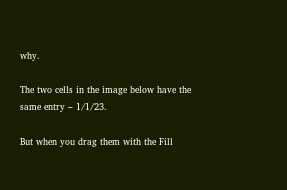why.

The two cells in the image below have the same entry – 1/1/23.

But when you drag them with the Fill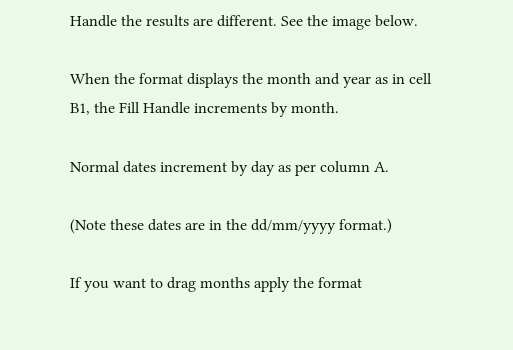Handle the results are different. See the image below.

When the format displays the month and year as in cell B1, the Fill Handle increments by month.

Normal dates increment by day as per column A.

(Note these dates are in the dd/mm/yyyy format.)

If you want to drag months apply the format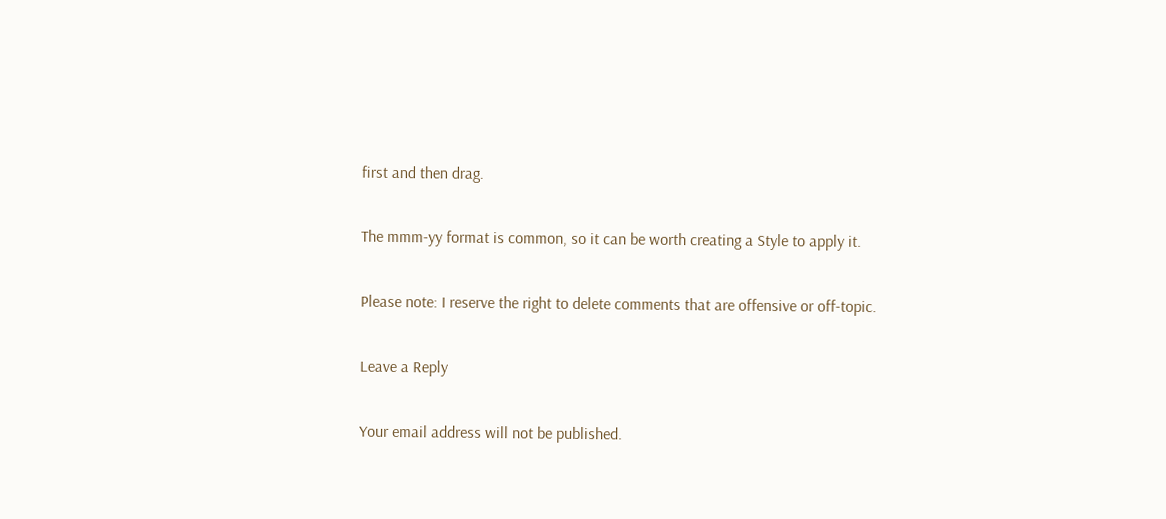first and then drag.

The mmm-yy format is common, so it can be worth creating a Style to apply it.

Please note: I reserve the right to delete comments that are offensive or off-topic.

Leave a Reply

Your email address will not be published.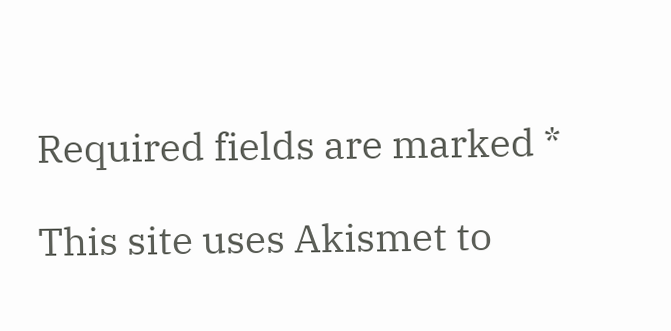Required fields are marked *

This site uses Akismet to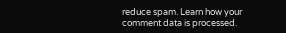reduce spam. Learn how your comment data is processed.